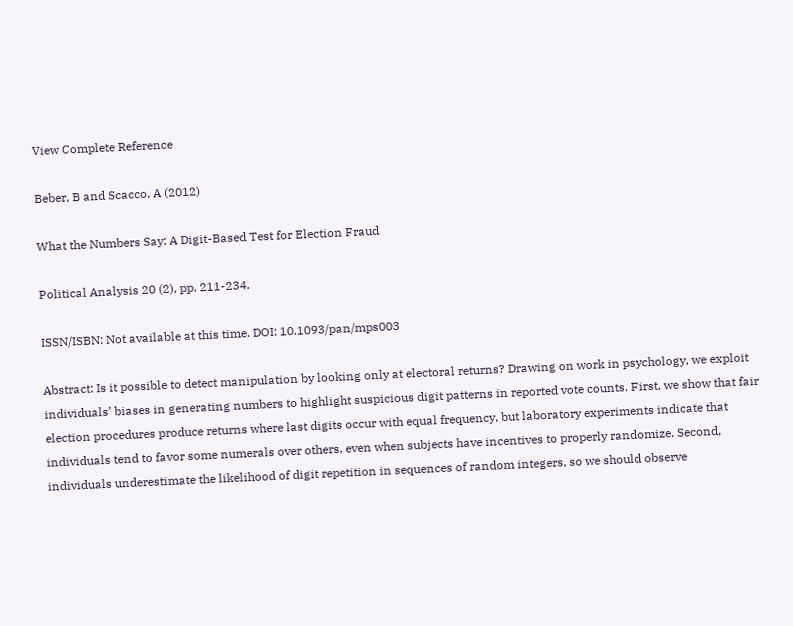View Complete Reference

Beber, B and Scacco, A (2012)

What the Numbers Say: A Digit-Based Test for Election Fraud

Political Analysis 20 (2), pp. 211-234.

ISSN/ISBN: Not available at this time. DOI: 10.1093/pan/mps003

Abstract: Is it possible to detect manipulation by looking only at electoral returns? Drawing on work in psychology, we exploit individuals’ biases in generating numbers to highlight suspicious digit patterns in reported vote counts. First, we show that fair election procedures produce returns where last digits occur with equal frequency, but laboratory experiments indicate that individuals tend to favor some numerals over others, even when subjects have incentives to properly randomize. Second, individuals underestimate the likelihood of digit repetition in sequences of random integers, so we should observe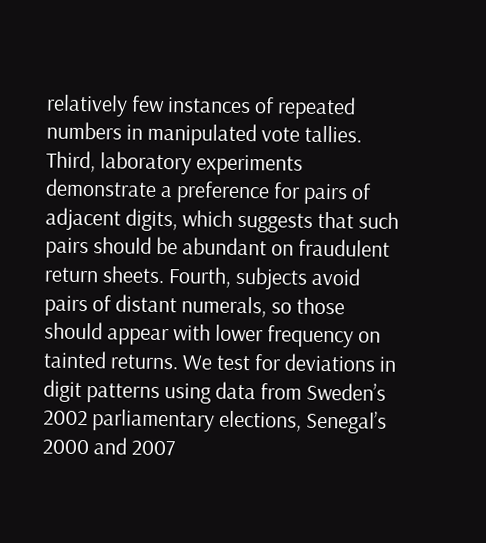relatively few instances of repeated numbers in manipulated vote tallies. Third, laboratory experiments demonstrate a preference for pairs of adjacent digits, which suggests that such pairs should be abundant on fraudulent return sheets. Fourth, subjects avoid pairs of distant numerals, so those should appear with lower frequency on tainted returns. We test for deviations in digit patterns using data from Sweden’s 2002 parliamentary elections, Senegal’s 2000 and 2007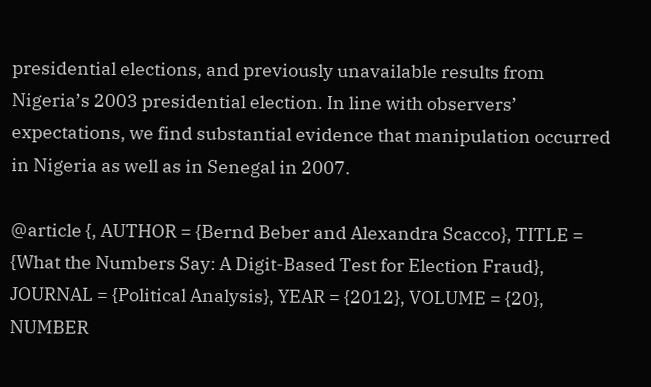presidential elections, and previously unavailable results from Nigeria’s 2003 presidential election. In line with observers’ expectations, we find substantial evidence that manipulation occurred in Nigeria as well as in Senegal in 2007.

@article {, AUTHOR = {Bernd Beber and Alexandra Scacco}, TITLE = {What the Numbers Say: A Digit-Based Test for Election Fraud}, JOURNAL = {Political Analysis}, YEAR = {2012}, VOLUME = {20}, NUMBER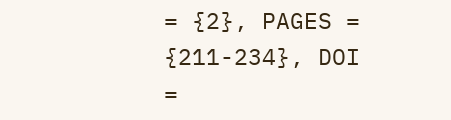= {2}, PAGES = {211-234}, DOI =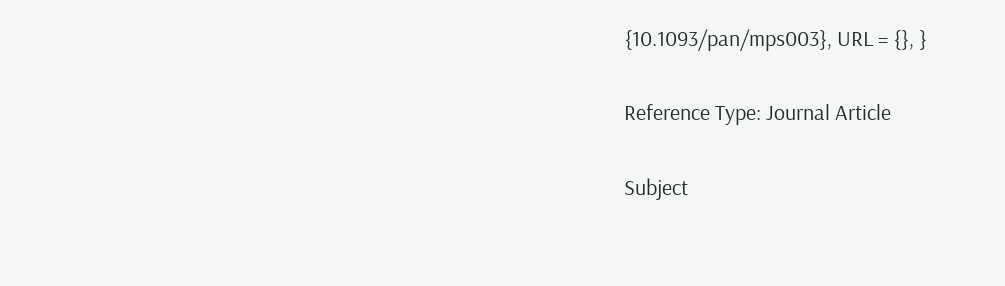{10.1093/pan/mps003}, URL = {}, }

Reference Type: Journal Article

Subject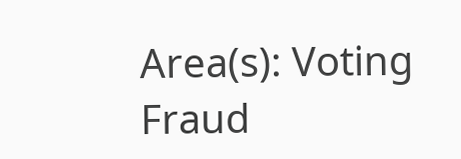Area(s): Voting Fraud